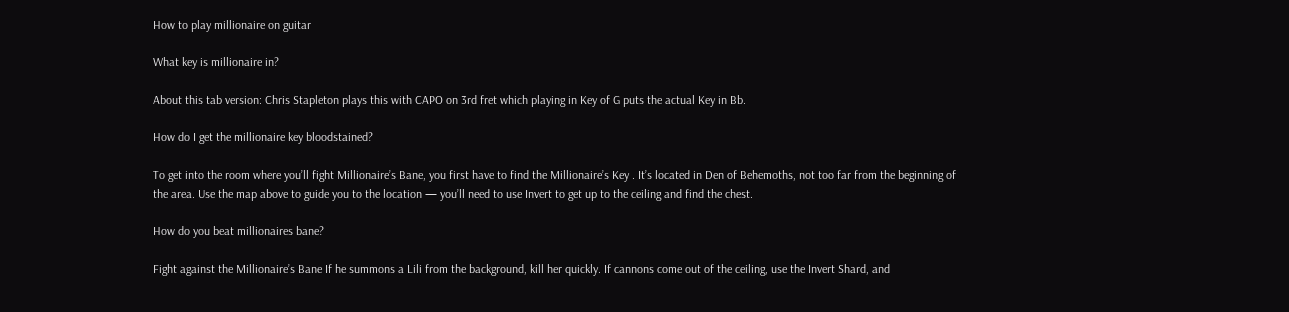How to play millionaire on guitar

What key is millionaire in?

About this tab version: Chris Stapleton plays this with CAPO on 3rd fret which playing in Key of G puts the actual Key in Bb.

How do I get the millionaire key bloodstained?

To get into the room where you’ll fight Millionaire’s Bane, you first have to find the Millionaire’s Key . It’s located in Den of Behemoths, not too far from the beginning of the area. Use the map above to guide you to the location — you’ll need to use Invert to get up to the ceiling and find the chest.

How do you beat millionaires bane?

Fight against the Millionaire’s Bane If he summons a Lili from the background, kill her quickly. If cannons come out of the ceiling, use the Invert Shard, and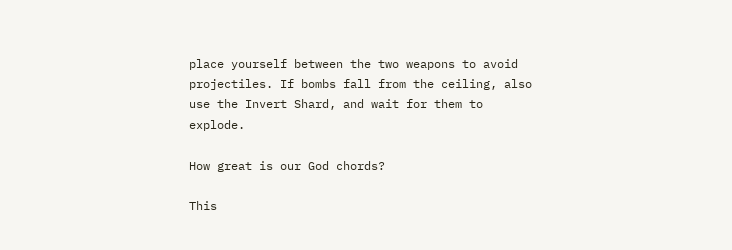place yourself between the two weapons to avoid projectiles. If bombs fall from the ceiling, also use the Invert Shard, and wait for them to explode.

How great is our God chords?

This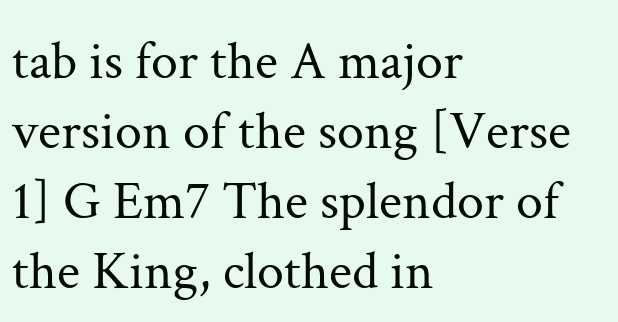tab is for the A major version of the song [Verse 1] G Em7 The splendor of the King, clothed in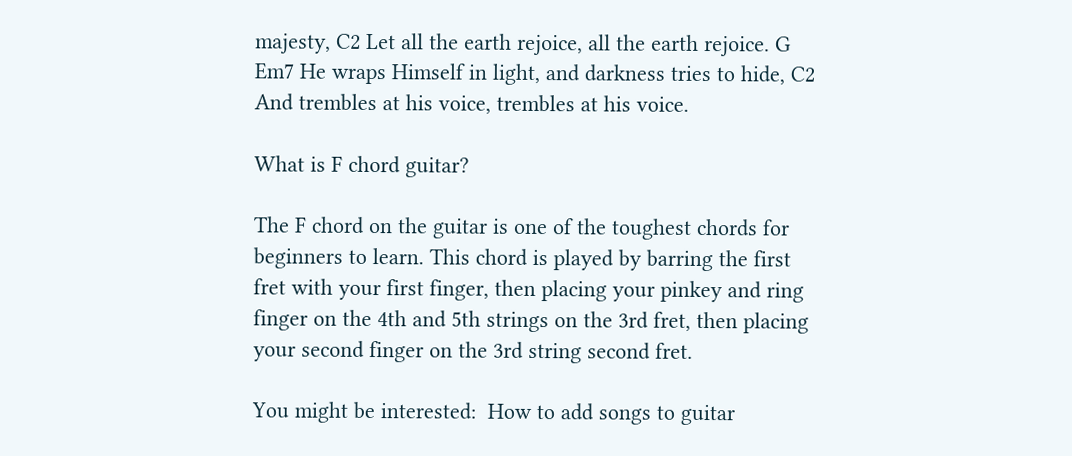majesty, C2 Let all the earth rejoice, all the earth rejoice. G Em7 He wraps Himself in light, and darkness tries to hide, C2 And trembles at his voice, trembles at his voice.

What is F chord guitar?

The F chord on the guitar is one of the toughest chords for beginners to learn. This chord is played by barring the first fret with your first finger, then placing your pinkey and ring finger on the 4th and 5th strings on the 3rd fret, then placing your second finger on the 3rd string second fret.

You might be interested:  How to add songs to guitar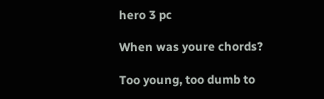hero 3 pc

When was youre chords?

Too young, too dumb to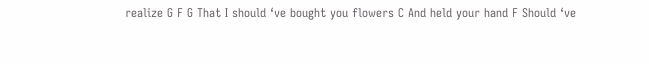realize G F G That I should ‘ve bought you flowers C And held your hand F Should ‘ve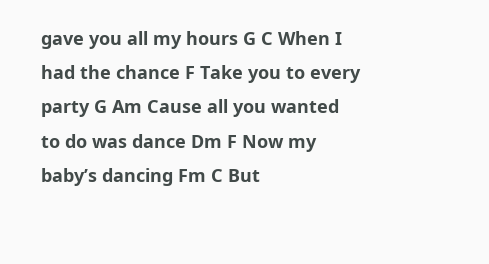gave you all my hours G C When I had the chance F Take you to every party G Am Cause all you wanted to do was dance Dm F Now my baby’s dancing Fm C But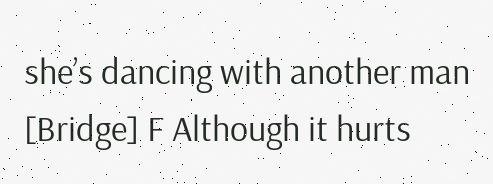she’s dancing with another man [Bridge] F Although it hurts